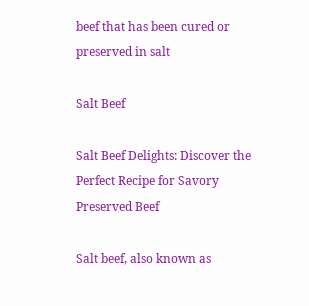beef that has been cured or preserved in salt

Salt Beef

Salt Beef Delights: Discover the Perfect Recipe for Savory Preserved Beef

Salt beef, also known as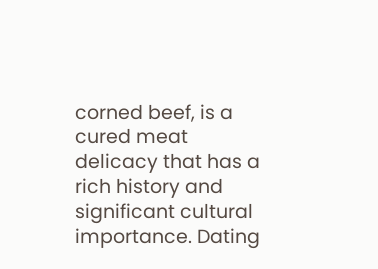corned beef, is a cured meat delicacy that has a rich history and significant cultural importance. Dating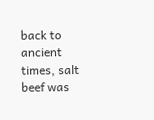back to ancient times, salt beef was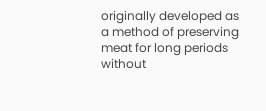originally developed as a method of preserving meat for long periods without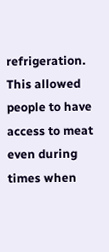refrigeration. This allowed people to have access to meat even during times when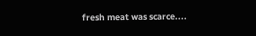fresh meat was scarce....